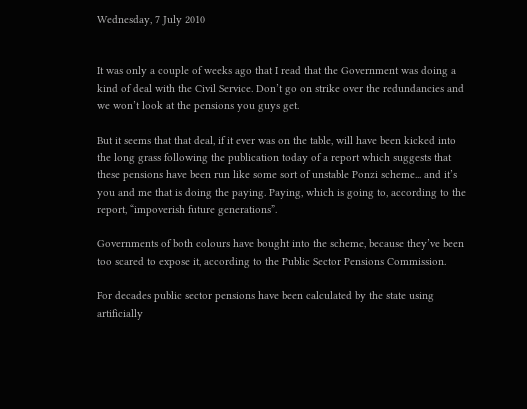Wednesday, 7 July 2010


It was only a couple of weeks ago that I read that the Government was doing a kind of deal with the Civil Service. Don’t go on strike over the redundancies and we won’t look at the pensions you guys get.

But it seems that that deal, if it ever was on the table, will have been kicked into the long grass following the publication today of a report which suggests that these pensions have been run like some sort of unstable Ponzi scheme... and it’s you and me that is doing the paying. Paying, which is going to, according to the report, “impoverish future generations”.

Governments of both colours have bought into the scheme, because they’ve been too scared to expose it, according to the Public Sector Pensions Commission.

For decades public sector pensions have been calculated by the state using artificially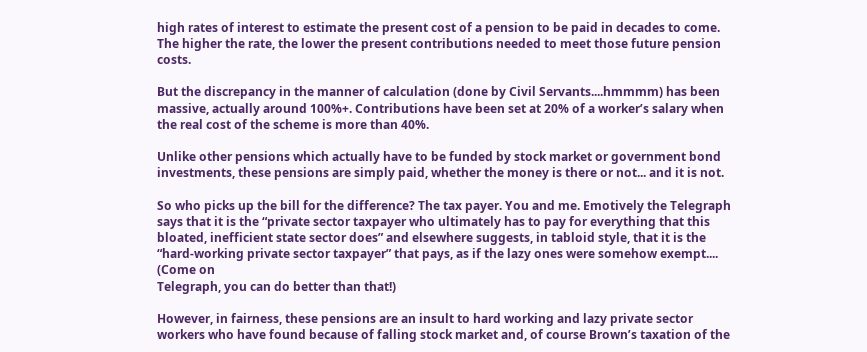high rates of interest to estimate the present cost of a pension to be paid in decades to come. The higher the rate, the lower the present contributions needed to meet those future pension costs.

But the discrepancy in the manner of calculation (done by Civil Servants....hmmmm) has been massive, actually around 100%+. Contributions have been set at 20% of a worker’s salary when the real cost of the scheme is more than 40%.

Unlike other pensions which actually have to be funded by stock market or government bond investments, these pensions are simply paid, whether the money is there or not... and it is not.

So who picks up the bill for the difference? The tax payer. You and me. Emotively the Telegraph says that it is the “private sector taxpayer who ultimately has to pay for everything that this bloated, inefficient state sector does” and elsewhere suggests, in tabloid style, that it is the “hard-working private sector taxpayer” that pays, as if the lazy ones were somehow exempt.... (Come on
Telegraph, you can do better than that!)

However, in fairness, these pensions are an insult to hard working and lazy private sector workers who have found because of falling stock market and, of course Brown’s taxation of the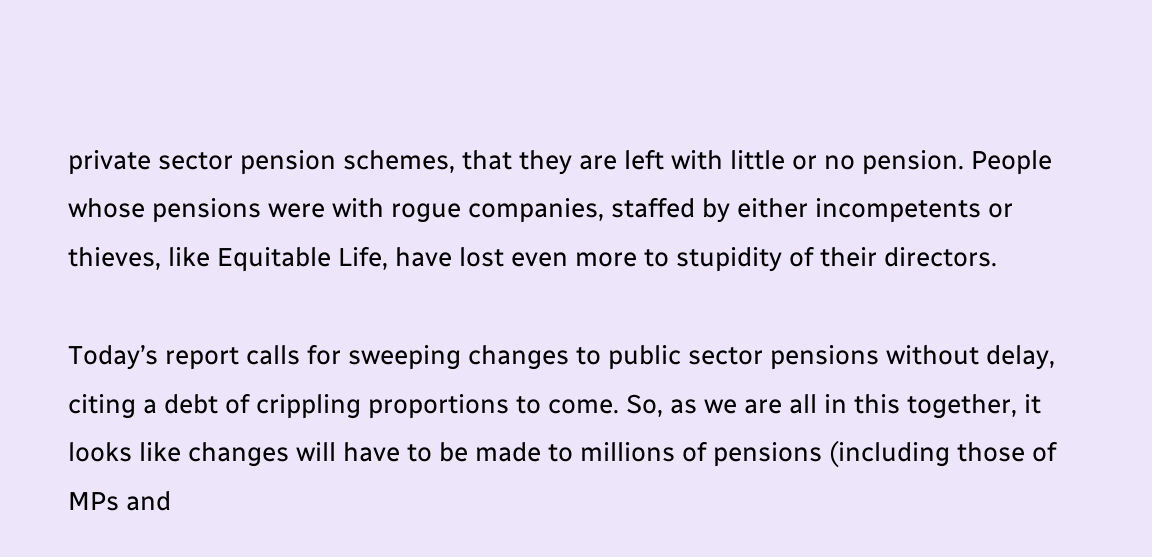private sector pension schemes, that they are left with little or no pension. People whose pensions were with rogue companies, staffed by either incompetents or thieves, like Equitable Life, have lost even more to stupidity of their directors.

Today’s report calls for sweeping changes to public sector pensions without delay, citing a debt of crippling proportions to come. So, as we are all in this together, it looks like changes will have to be made to millions of pensions (including those of MPs and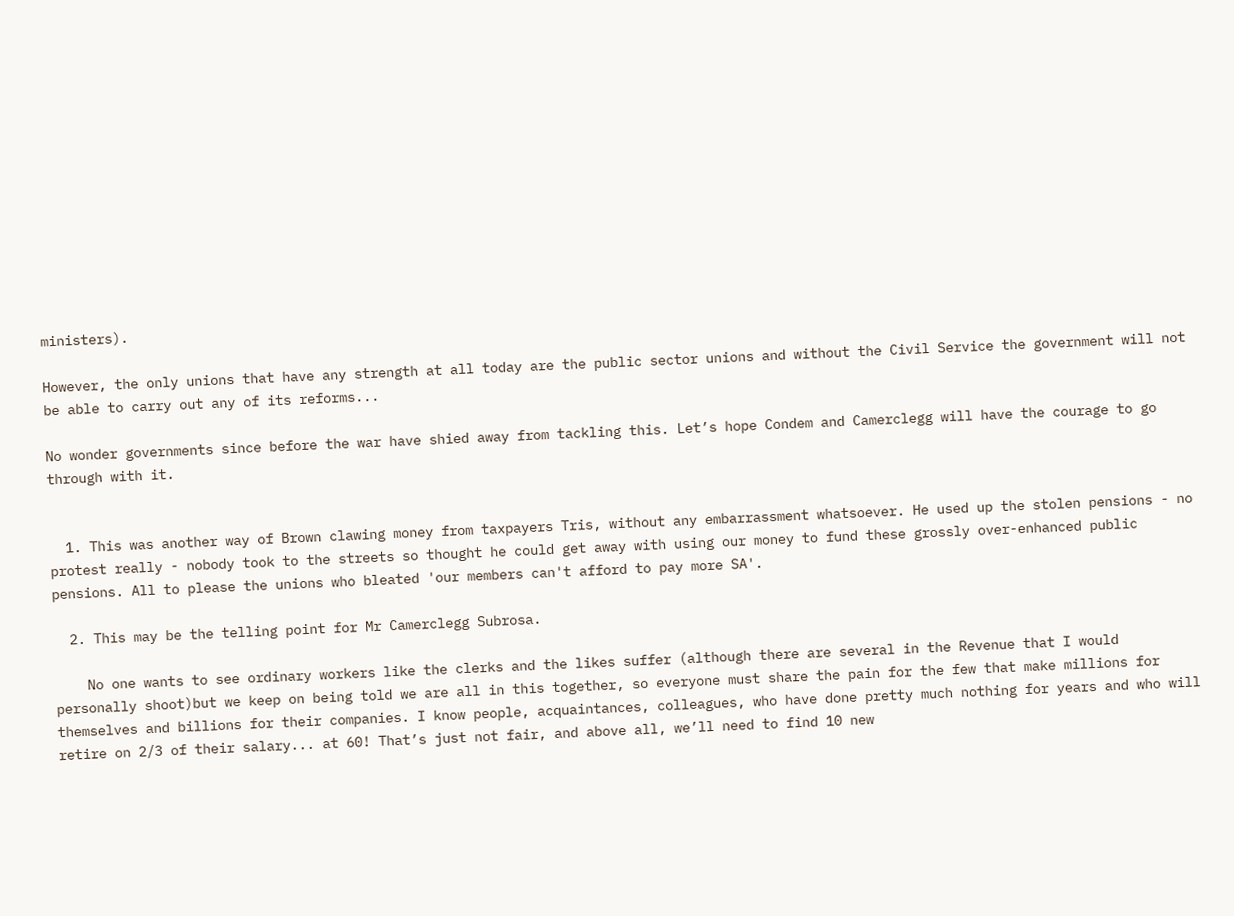ministers).

However, the only unions that have any strength at all today are the public sector unions and without the Civil Service the government will not be able to carry out any of its reforms...

No wonder governments since before the war have shied away from tackling this. Let’s hope Condem and Camerclegg will have the courage to go through with it.


  1. This was another way of Brown clawing money from taxpayers Tris, without any embarrassment whatsoever. He used up the stolen pensions - no protest really - nobody took to the streets so thought he could get away with using our money to fund these grossly over-enhanced public pensions. All to please the unions who bleated 'our members can't afford to pay more SA'.

  2. This may be the telling point for Mr Camerclegg Subrosa.

    No one wants to see ordinary workers like the clerks and the likes suffer (although there are several in the Revenue that I would personally shoot)but we keep on being told we are all in this together, so everyone must share the pain for the few that make millions for themselves and billions for their companies. I know people, acquaintances, colleagues, who have done pretty much nothing for years and who will retire on 2/3 of their salary... at 60! That’s just not fair, and above all, we’ll need to find 10 new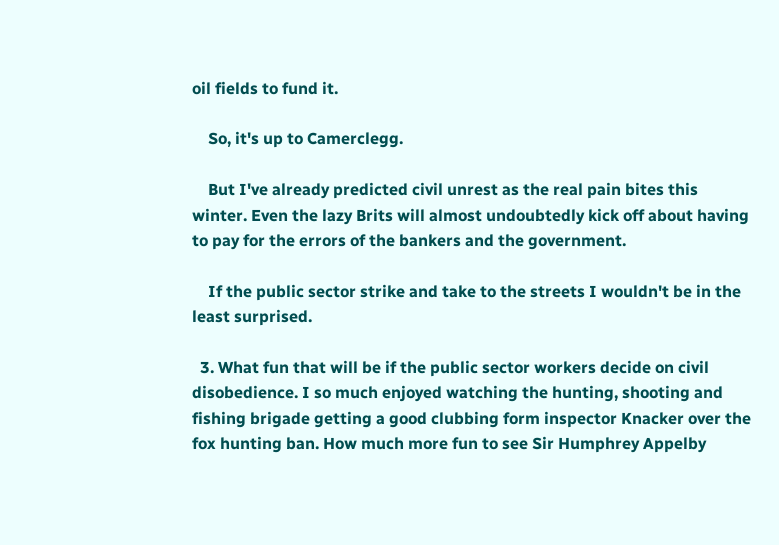oil fields to fund it.

    So, it's up to Camerclegg.

    But I've already predicted civil unrest as the real pain bites this winter. Even the lazy Brits will almost undoubtedly kick off about having to pay for the errors of the bankers and the government.

    If the public sector strike and take to the streets I wouldn't be in the least surprised.

  3. What fun that will be if the public sector workers decide on civil disobedience. I so much enjoyed watching the hunting, shooting and fishing brigade getting a good clubbing form inspector Knacker over the fox hunting ban. How much more fun to see Sir Humphrey Appelby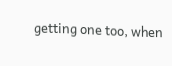getting one too, when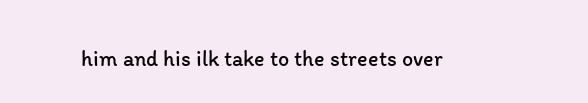him and his ilk take to the streets over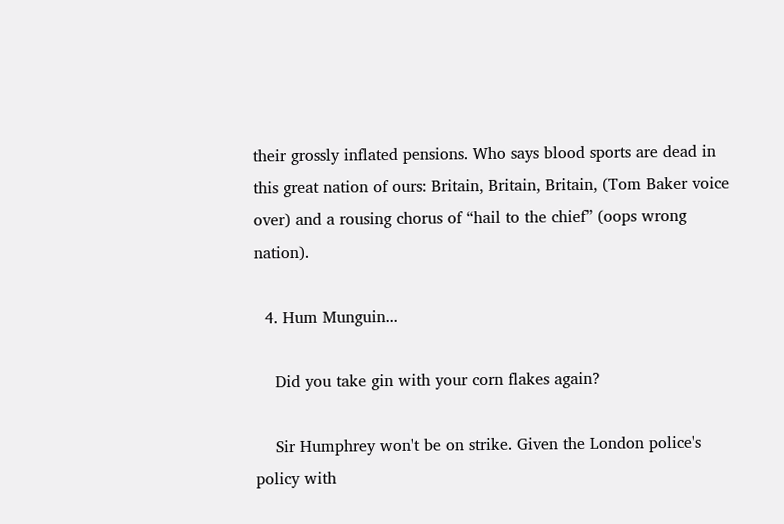their grossly inflated pensions. Who says blood sports are dead in this great nation of ours: Britain, Britain, Britain, (Tom Baker voice over) and a rousing chorus of “hail to the chief” (oops wrong nation).

  4. Hum Munguin...

    Did you take gin with your corn flakes again?

    Sir Humphrey won't be on strike. Given the London police's policy with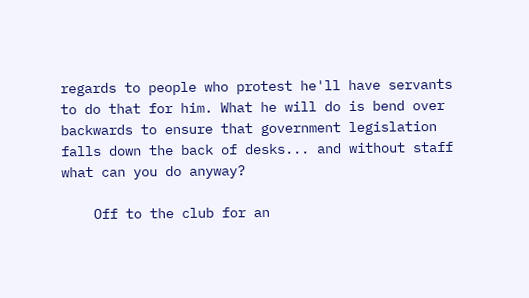regards to people who protest he'll have servants to do that for him. What he will do is bend over backwards to ensure that government legislation falls down the back of desks... and without staff what can you do anyway?

    Off to the club for an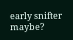early snifter maybe?